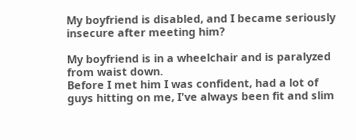My boyfriend is disabled, and I became seriously insecure after meeting him?

My boyfriend is in a wheelchair and is paralyzed from waist down.
Before I met him I was confident, had a lot of guys hitting on me, I've always been fit and slim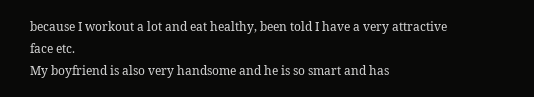because I workout a lot and eat healthy, been told I have a very attractive face etc.
My boyfriend is also very handsome and he is so smart and has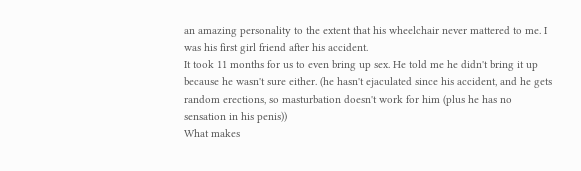an amazing personality to the extent that his wheelchair never mattered to me. I was his first girl friend after his accident.
It took 11 months for us to even bring up sex. He told me he didn't bring it up because he wasn't sure either. (he hasn't ejaculated since his accident, and he gets random erections, so masturbation doesn't work for him (plus he has no sensation in his penis))
What makes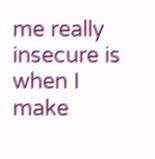me really insecure is when I make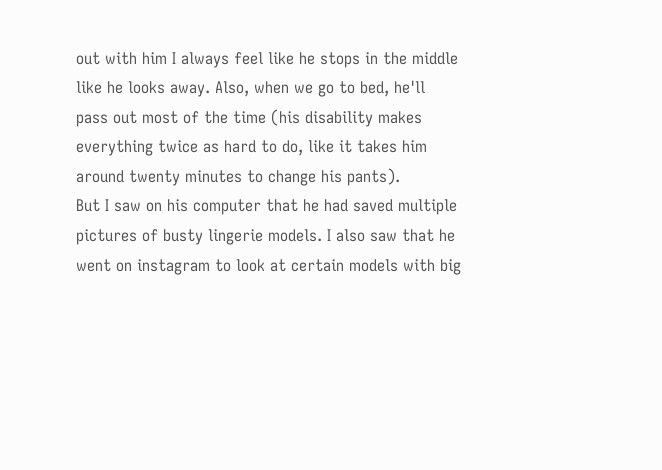out with him I always feel like he stops in the middle like he looks away. Also, when we go to bed, he'll pass out most of the time (his disability makes everything twice as hard to do, like it takes him around twenty minutes to change his pants).
But I saw on his computer that he had saved multiple pictures of busty lingerie models. I also saw that he went on instagram to look at certain models with big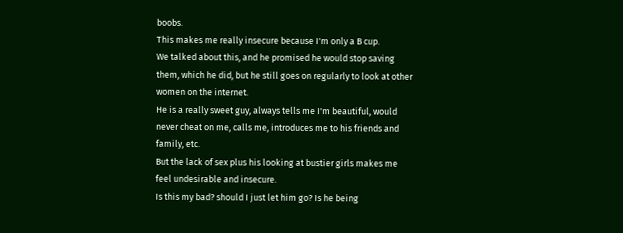boobs.
This makes me really insecure because I'm only a B cup.
We talked about this, and he promised he would stop saving them, which he did, but he still goes on regularly to look at other women on the internet.
He is a really sweet guy, always tells me I'm beautiful, would never cheat on me, calls me, introduces me to his friends and family, etc.
But the lack of sex plus his looking at bustier girls makes me feel undesirable and insecure.
Is this my bad? should I just let him go? Is he being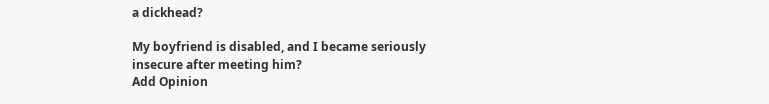a dickhead?

My boyfriend is disabled, and I became seriously insecure after meeting him?
Add Opinion